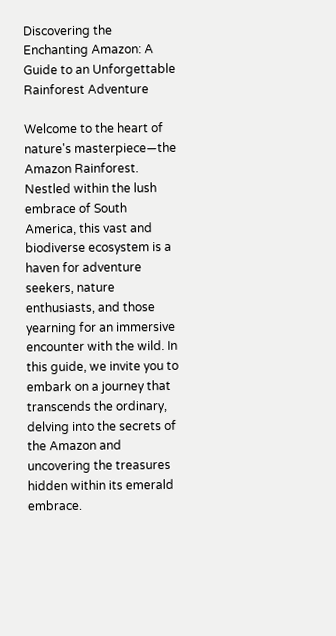Discovering the Enchanting Amazon: A Guide to an Unforgettable Rainforest Adventure

Welcome to the heart of nature's masterpiece—the Amazon Rainforest. Nestled within the lush embrace of South America, this vast and biodiverse ecosystem is a haven for adventure seekers, nature enthusiasts, and those yearning for an immersive encounter with the wild. In this guide, we invite you to embark on a journey that transcends the ordinary, delving into the secrets of the Amazon and uncovering the treasures hidden within its emerald embrace.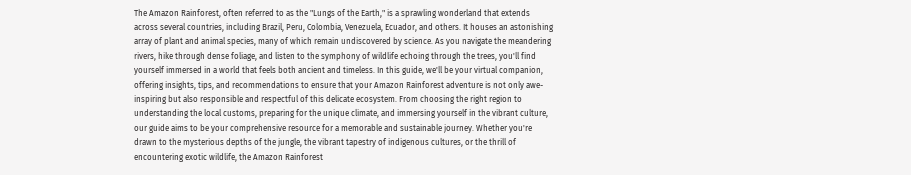The Amazon Rainforest, often referred to as the "Lungs of the Earth," is a sprawling wonderland that extends across several countries, including Brazil, Peru, Colombia, Venezuela, Ecuador, and others. It houses an astonishing array of plant and animal species, many of which remain undiscovered by science. As you navigate the meandering rivers, hike through dense foliage, and listen to the symphony of wildlife echoing through the trees, you'll find yourself immersed in a world that feels both ancient and timeless. In this guide, we'll be your virtual companion, offering insights, tips, and recommendations to ensure that your Amazon Rainforest adventure is not only awe-inspiring but also responsible and respectful of this delicate ecosystem. From choosing the right region to understanding the local customs, preparing for the unique climate, and immersing yourself in the vibrant culture, our guide aims to be your comprehensive resource for a memorable and sustainable journey. Whether you're drawn to the mysterious depths of the jungle, the vibrant tapestry of indigenous cultures, or the thrill of encountering exotic wildlife, the Amazon Rainforest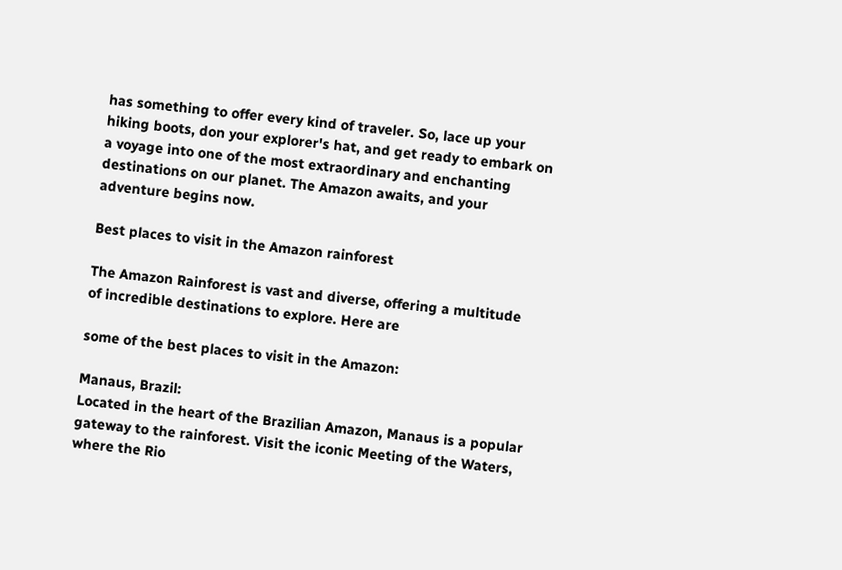has something to offer every kind of traveler. So, lace up your hiking boots, don your explorer's hat, and get ready to embark on a voyage into one of the most extraordinary and enchanting destinations on our planet. The Amazon awaits, and your adventure begins now.

Best places to visit in the Amazon rainforest

The Amazon Rainforest is vast and diverse, offering a multitude of incredible destinations to explore. Here are

some of the best places to visit in the Amazon:

Manaus, Brazil:
Located in the heart of the Brazilian Amazon, Manaus is a popular gateway to the rainforest. Visit the iconic Meeting of the Waters, where the Rio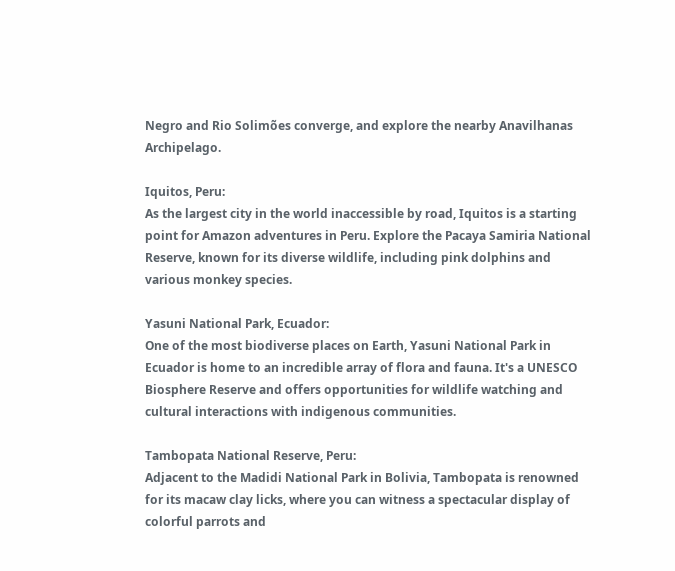Negro and Rio Solimões converge, and explore the nearby Anavilhanas Archipelago.

Iquitos, Peru:
As the largest city in the world inaccessible by road, Iquitos is a starting point for Amazon adventures in Peru. Explore the Pacaya Samiria National Reserve, known for its diverse wildlife, including pink dolphins and various monkey species.

Yasuni National Park, Ecuador:
One of the most biodiverse places on Earth, Yasuni National Park in Ecuador is home to an incredible array of flora and fauna. It's a UNESCO Biosphere Reserve and offers opportunities for wildlife watching and cultural interactions with indigenous communities.

Tambopata National Reserve, Peru:
Adjacent to the Madidi National Park in Bolivia, Tambopata is renowned for its macaw clay licks, where you can witness a spectacular display of colorful parrots and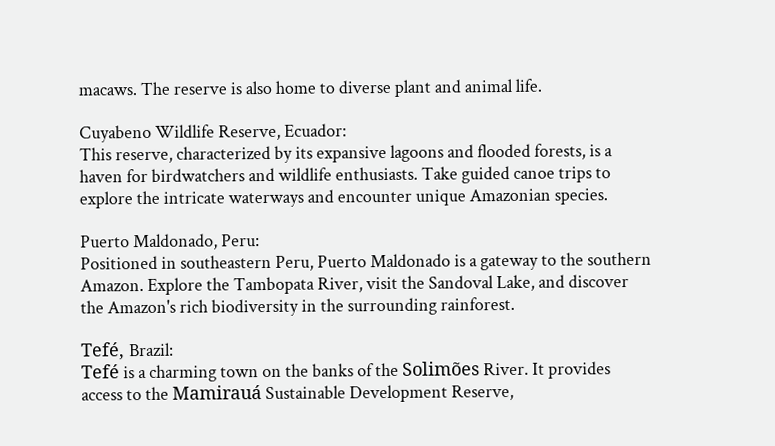macaws. The reserve is also home to diverse plant and animal life.

Cuyabeno Wildlife Reserve, Ecuador:
This reserve, characterized by its expansive lagoons and flooded forests, is a haven for birdwatchers and wildlife enthusiasts. Take guided canoe trips to explore the intricate waterways and encounter unique Amazonian species.

Puerto Maldonado, Peru:
Positioned in southeastern Peru, Puerto Maldonado is a gateway to the southern Amazon. Explore the Tambopata River, visit the Sandoval Lake, and discover the Amazon's rich biodiversity in the surrounding rainforest.

Tefé, Brazil:
Tefé is a charming town on the banks of the Solimões River. It provides access to the Mamirauá Sustainable Development Reserve,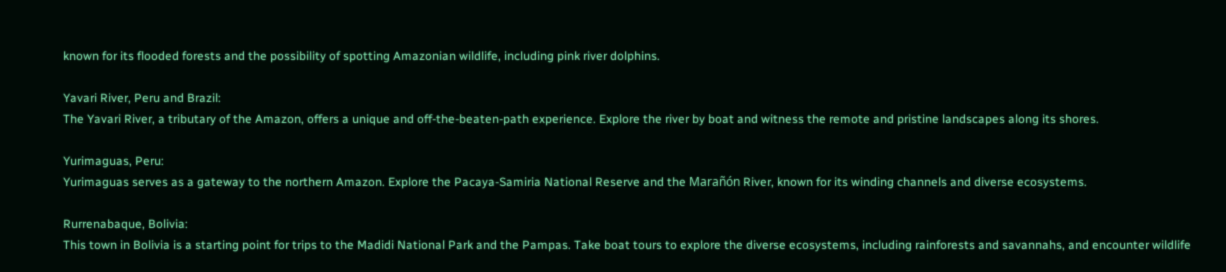known for its flooded forests and the possibility of spotting Amazonian wildlife, including pink river dolphins.

Yavari River, Peru and Brazil:
The Yavari River, a tributary of the Amazon, offers a unique and off-the-beaten-path experience. Explore the river by boat and witness the remote and pristine landscapes along its shores.

Yurimaguas, Peru:
Yurimaguas serves as a gateway to the northern Amazon. Explore the Pacaya-Samiria National Reserve and the Marañón River, known for its winding channels and diverse ecosystems.

Rurrenabaque, Bolivia:
This town in Bolivia is a starting point for trips to the Madidi National Park and the Pampas. Take boat tours to explore the diverse ecosystems, including rainforests and savannahs, and encounter wildlife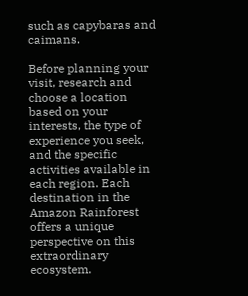such as capybaras and caimans.

Before planning your visit, research and choose a location based on your interests, the type of experience you seek, and the specific activities available in each region. Each destination in the Amazon Rainforest offers a unique perspective on this extraordinary ecosystem.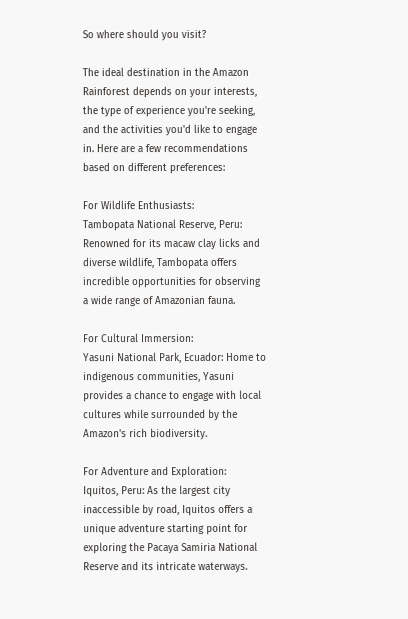So where should you visit?

The ideal destination in the Amazon Rainforest depends on your interests, the type of experience you're seeking, and the activities you'd like to engage in. Here are a few recommendations based on different preferences:

For Wildlife Enthusiasts:
Tambopata National Reserve, Peru: Renowned for its macaw clay licks and diverse wildlife, Tambopata offers incredible opportunities for observing a wide range of Amazonian fauna.

For Cultural Immersion:
Yasuni National Park, Ecuador: Home to indigenous communities, Yasuni provides a chance to engage with local cultures while surrounded by the Amazon's rich biodiversity.

For Adventure and Exploration:
Iquitos, Peru: As the largest city inaccessible by road, Iquitos offers a unique adventure starting point for exploring the Pacaya Samiria National Reserve and its intricate waterways.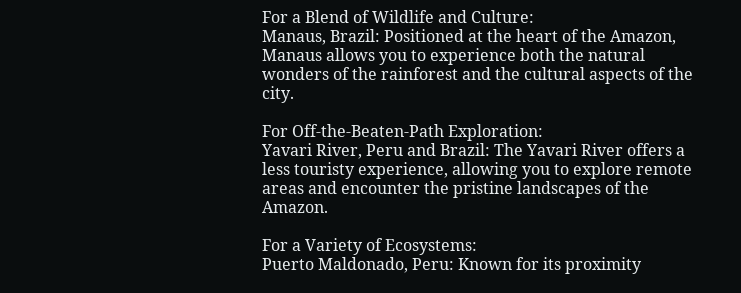For a Blend of Wildlife and Culture:
Manaus, Brazil: Positioned at the heart of the Amazon, Manaus allows you to experience both the natural wonders of the rainforest and the cultural aspects of the city.

For Off-the-Beaten-Path Exploration:
Yavari River, Peru and Brazil: The Yavari River offers a less touristy experience, allowing you to explore remote areas and encounter the pristine landscapes of the Amazon.

For a Variety of Ecosystems:
Puerto Maldonado, Peru: Known for its proximity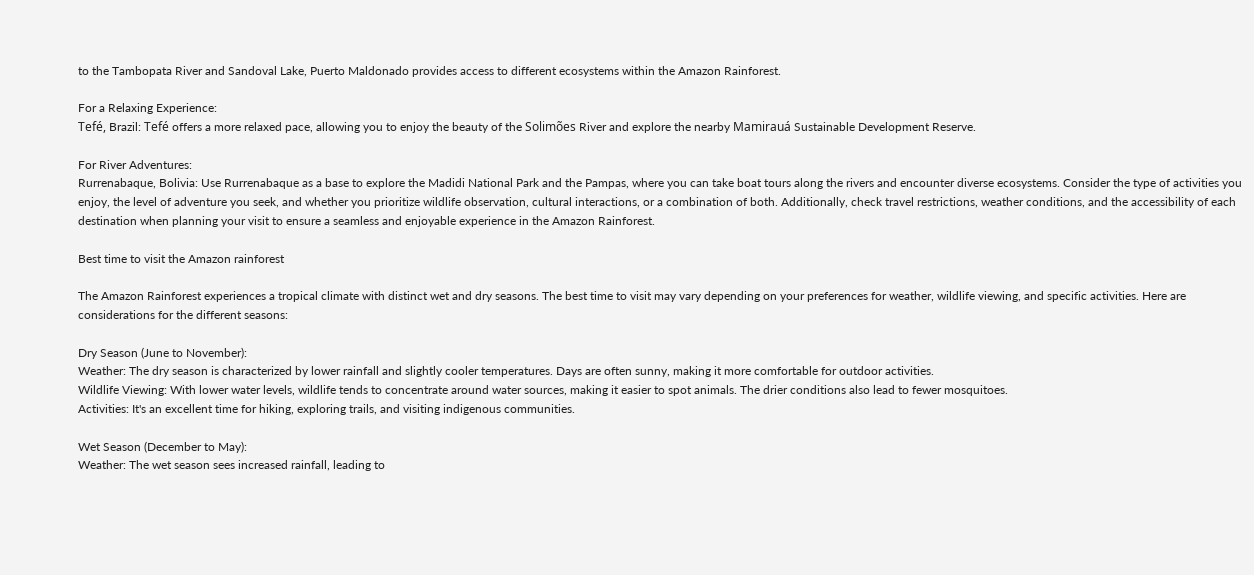to the Tambopata River and Sandoval Lake, Puerto Maldonado provides access to different ecosystems within the Amazon Rainforest.

For a Relaxing Experience:
Tefé, Brazil: Tefé offers a more relaxed pace, allowing you to enjoy the beauty of the Solimões River and explore the nearby Mamirauá Sustainable Development Reserve.

For River Adventures:
Rurrenabaque, Bolivia: Use Rurrenabaque as a base to explore the Madidi National Park and the Pampas, where you can take boat tours along the rivers and encounter diverse ecosystems. Consider the type of activities you enjoy, the level of adventure you seek, and whether you prioritize wildlife observation, cultural interactions, or a combination of both. Additionally, check travel restrictions, weather conditions, and the accessibility of each destination when planning your visit to ensure a seamless and enjoyable experience in the Amazon Rainforest.

Best time to visit the Amazon rainforest

The Amazon Rainforest experiences a tropical climate with distinct wet and dry seasons. The best time to visit may vary depending on your preferences for weather, wildlife viewing, and specific activities. Here are considerations for the different seasons:

Dry Season (June to November):
Weather: The dry season is characterized by lower rainfall and slightly cooler temperatures. Days are often sunny, making it more comfortable for outdoor activities.
Wildlife Viewing: With lower water levels, wildlife tends to concentrate around water sources, making it easier to spot animals. The drier conditions also lead to fewer mosquitoes.
Activities: It's an excellent time for hiking, exploring trails, and visiting indigenous communities.

Wet Season (December to May):
Weather: The wet season sees increased rainfall, leading to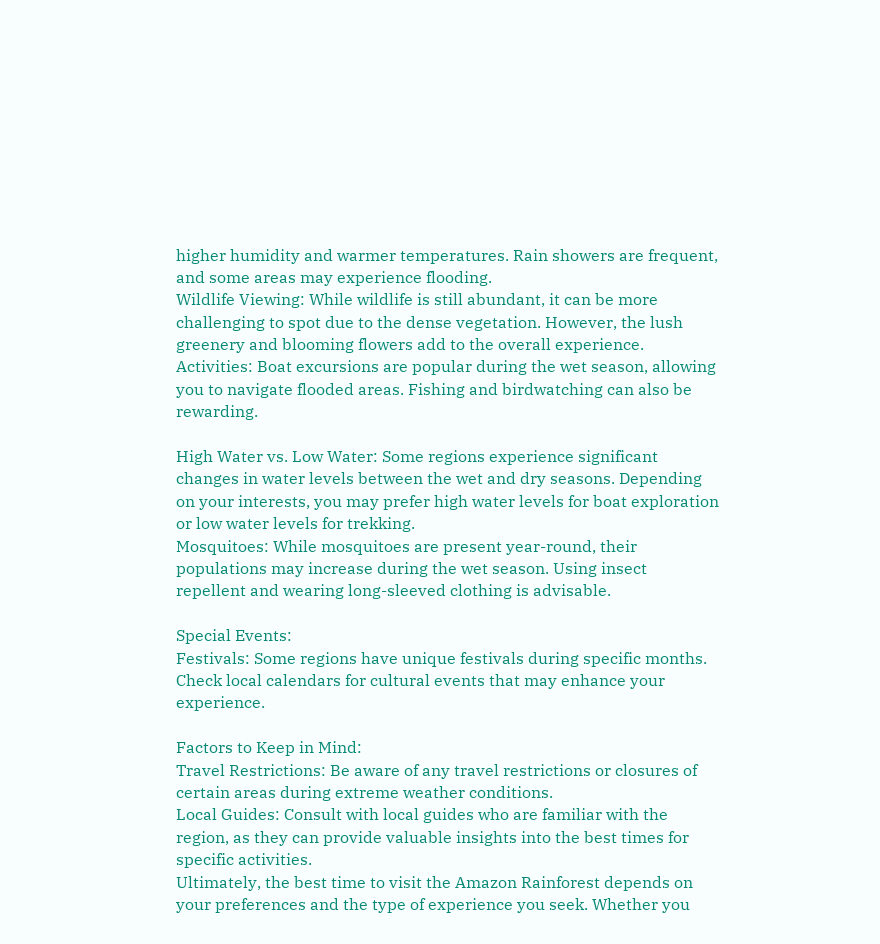higher humidity and warmer temperatures. Rain showers are frequent, and some areas may experience flooding.
Wildlife Viewing: While wildlife is still abundant, it can be more challenging to spot due to the dense vegetation. However, the lush greenery and blooming flowers add to the overall experience.
Activities: Boat excursions are popular during the wet season, allowing you to navigate flooded areas. Fishing and birdwatching can also be rewarding.

High Water vs. Low Water: Some regions experience significant changes in water levels between the wet and dry seasons. Depending on your interests, you may prefer high water levels for boat exploration or low water levels for trekking.
Mosquitoes: While mosquitoes are present year-round, their populations may increase during the wet season. Using insect repellent and wearing long-sleeved clothing is advisable.

Special Events:
Festivals: Some regions have unique festivals during specific months. Check local calendars for cultural events that may enhance your experience.

Factors to Keep in Mind:
Travel Restrictions: Be aware of any travel restrictions or closures of certain areas during extreme weather conditions.
Local Guides: Consult with local guides who are familiar with the region, as they can provide valuable insights into the best times for specific activities.
Ultimately, the best time to visit the Amazon Rainforest depends on your preferences and the type of experience you seek. Whether you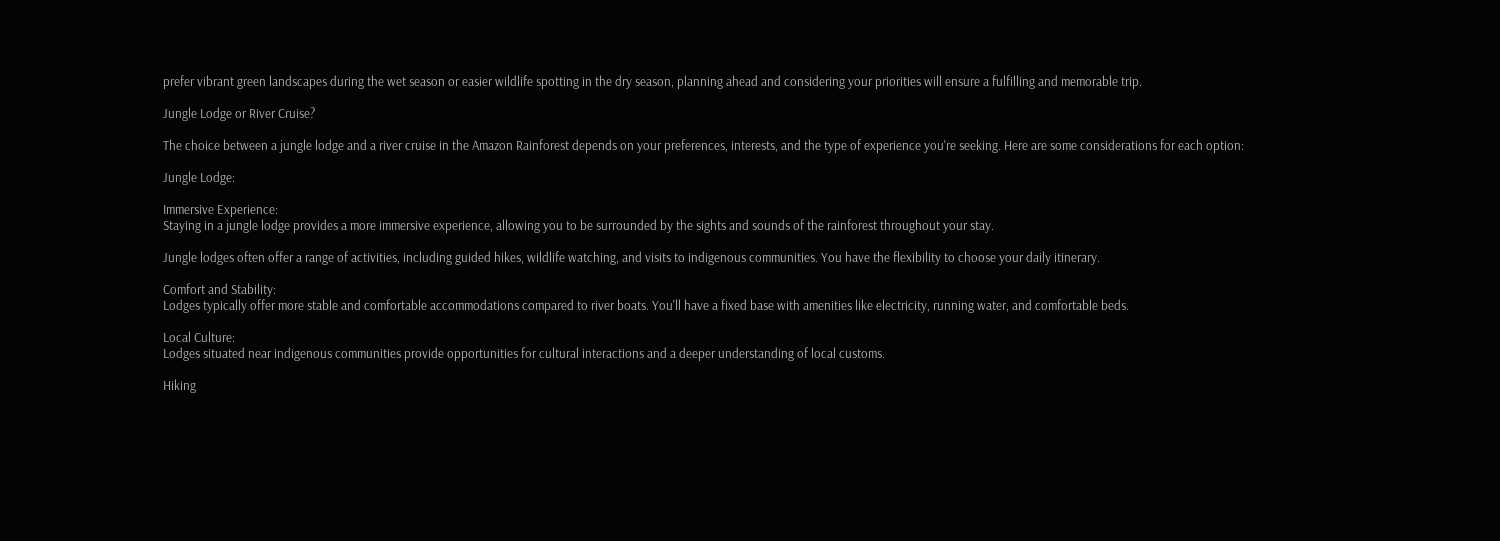prefer vibrant green landscapes during the wet season or easier wildlife spotting in the dry season, planning ahead and considering your priorities will ensure a fulfilling and memorable trip.

Jungle Lodge or River Cruise?

The choice between a jungle lodge and a river cruise in the Amazon Rainforest depends on your preferences, interests, and the type of experience you're seeking. Here are some considerations for each option:

Jungle Lodge:

Immersive Experience:
Staying in a jungle lodge provides a more immersive experience, allowing you to be surrounded by the sights and sounds of the rainforest throughout your stay.

Jungle lodges often offer a range of activities, including guided hikes, wildlife watching, and visits to indigenous communities. You have the flexibility to choose your daily itinerary.

Comfort and Stability:
Lodges typically offer more stable and comfortable accommodations compared to river boats. You'll have a fixed base with amenities like electricity, running water, and comfortable beds.

Local Culture:
Lodges situated near indigenous communities provide opportunities for cultural interactions and a deeper understanding of local customs.

Hiking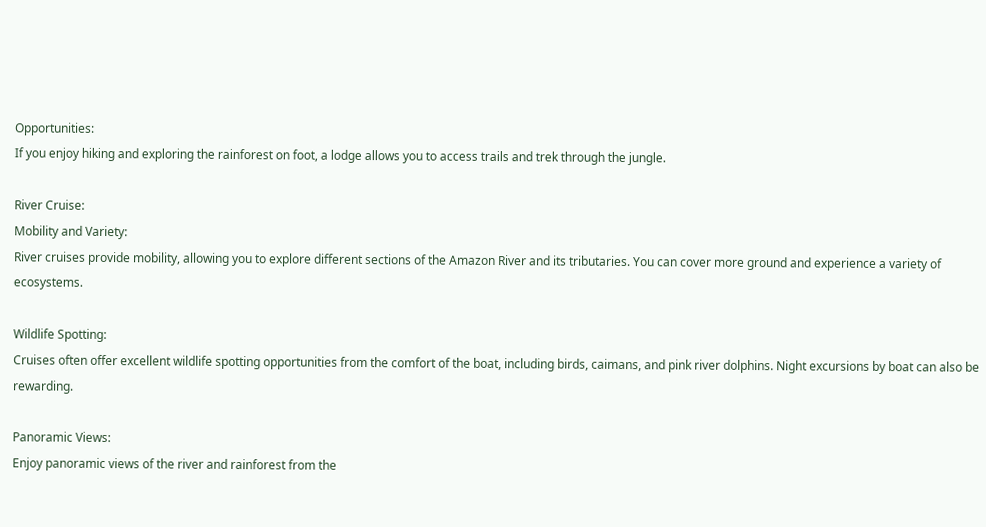Opportunities:
If you enjoy hiking and exploring the rainforest on foot, a lodge allows you to access trails and trek through the jungle.

River Cruise:
Mobility and Variety:
River cruises provide mobility, allowing you to explore different sections of the Amazon River and its tributaries. You can cover more ground and experience a variety of ecosystems.

Wildlife Spotting:
Cruises often offer excellent wildlife spotting opportunities from the comfort of the boat, including birds, caimans, and pink river dolphins. Night excursions by boat can also be rewarding.

Panoramic Views:
Enjoy panoramic views of the river and rainforest from the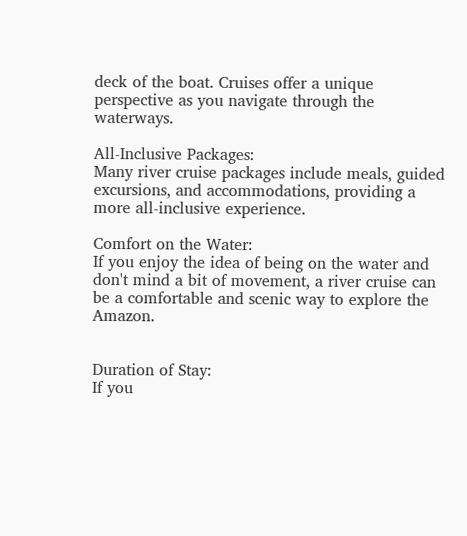deck of the boat. Cruises offer a unique perspective as you navigate through the waterways.

All-Inclusive Packages:
Many river cruise packages include meals, guided excursions, and accommodations, providing a more all-inclusive experience.

Comfort on the Water:
If you enjoy the idea of being on the water and don't mind a bit of movement, a river cruise can be a comfortable and scenic way to explore the Amazon.


Duration of Stay:
If you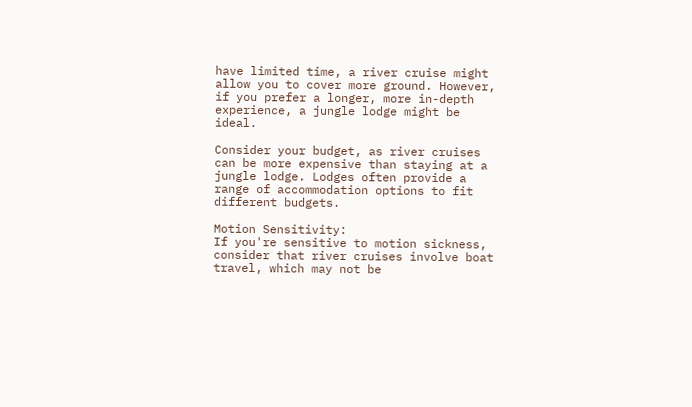have limited time, a river cruise might allow you to cover more ground. However, if you prefer a longer, more in-depth experience, a jungle lodge might be ideal.

Consider your budget, as river cruises can be more expensive than staying at a jungle lodge. Lodges often provide a range of accommodation options to fit different budgets.

Motion Sensitivity:
If you're sensitive to motion sickness, consider that river cruises involve boat travel, which may not be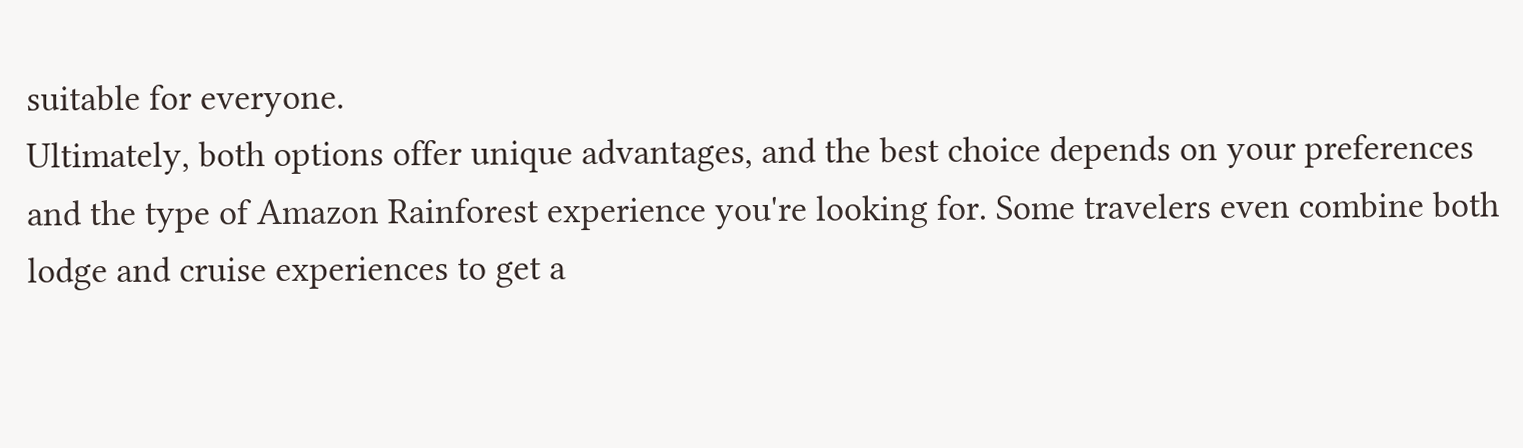suitable for everyone.
Ultimately, both options offer unique advantages, and the best choice depends on your preferences and the type of Amazon Rainforest experience you're looking for. Some travelers even combine both lodge and cruise experiences to get a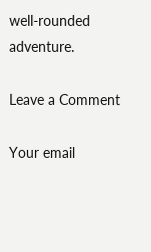well-rounded adventure.

Leave a Comment

Your email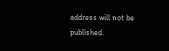address will not be published.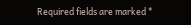Required fields are marked *